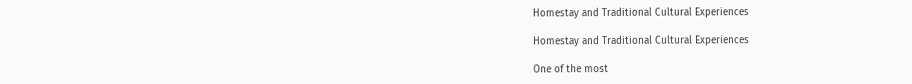Homestay and Traditional Cultural Experiences

Homestay and Traditional Cultural Experiences

One of the most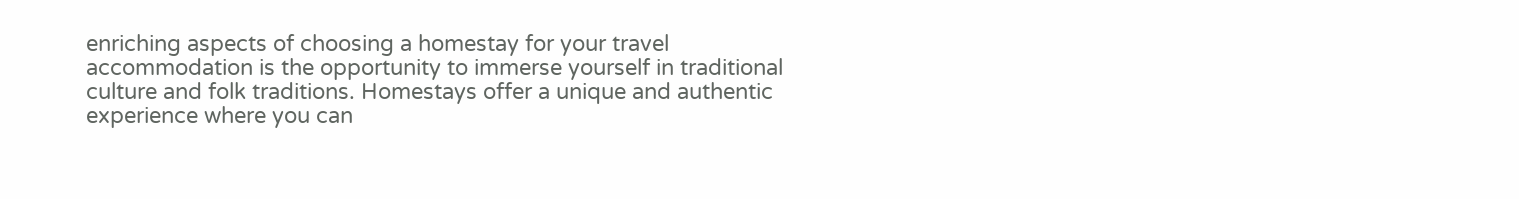enriching aspects of choosing a homestay for your travel accommodation is the opportunity to immerse yourself in traditional culture and folk traditions. Homestays offer a unique and authentic experience where you can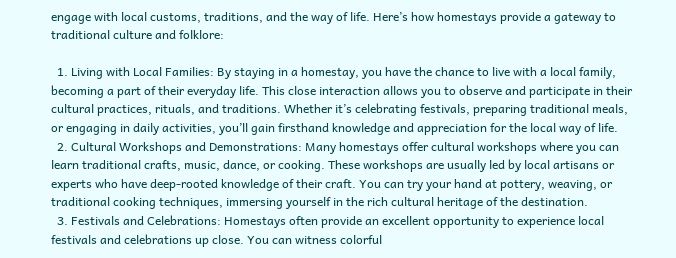engage with local customs, traditions, and the way of life. Here’s how homestays provide a gateway to traditional culture and folklore:

  1. Living with Local Families: By staying in a homestay, you have the chance to live with a local family, becoming a part of their everyday life. This close interaction allows you to observe and participate in their cultural practices, rituals, and traditions. Whether it’s celebrating festivals, preparing traditional meals, or engaging in daily activities, you’ll gain firsthand knowledge and appreciation for the local way of life.
  2. Cultural Workshops and Demonstrations: Many homestays offer cultural workshops where you can learn traditional crafts, music, dance, or cooking. These workshops are usually led by local artisans or experts who have deep-rooted knowledge of their craft. You can try your hand at pottery, weaving, or traditional cooking techniques, immersing yourself in the rich cultural heritage of the destination.
  3. Festivals and Celebrations: Homestays often provide an excellent opportunity to experience local festivals and celebrations up close. You can witness colorful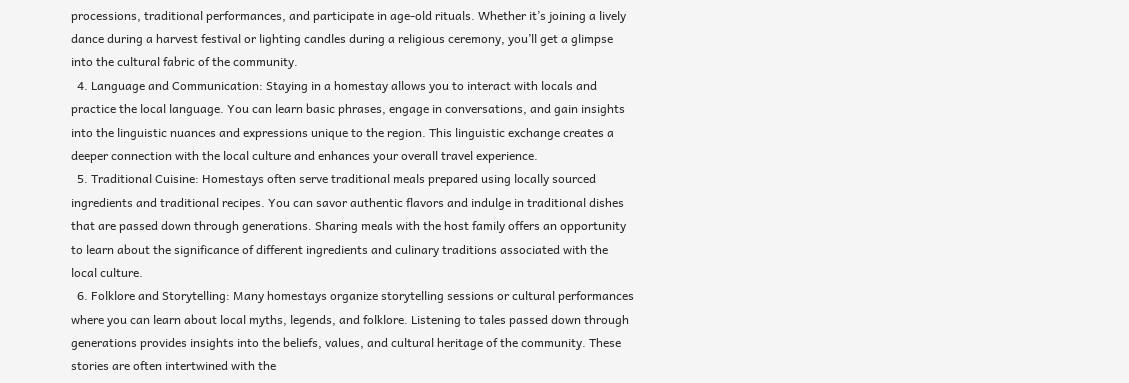processions, traditional performances, and participate in age-old rituals. Whether it’s joining a lively dance during a harvest festival or lighting candles during a religious ceremony, you’ll get a glimpse into the cultural fabric of the community.
  4. Language and Communication: Staying in a homestay allows you to interact with locals and practice the local language. You can learn basic phrases, engage in conversations, and gain insights into the linguistic nuances and expressions unique to the region. This linguistic exchange creates a deeper connection with the local culture and enhances your overall travel experience.
  5. Traditional Cuisine: Homestays often serve traditional meals prepared using locally sourced ingredients and traditional recipes. You can savor authentic flavors and indulge in traditional dishes that are passed down through generations. Sharing meals with the host family offers an opportunity to learn about the significance of different ingredients and culinary traditions associated with the local culture.
  6. Folklore and Storytelling: Many homestays organize storytelling sessions or cultural performances where you can learn about local myths, legends, and folklore. Listening to tales passed down through generations provides insights into the beliefs, values, and cultural heritage of the community. These stories are often intertwined with the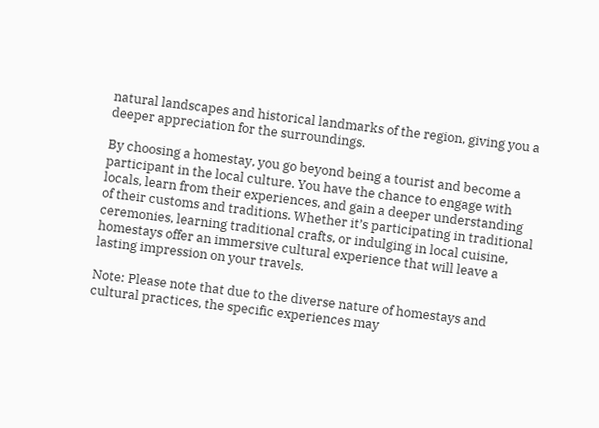natural landscapes and historical landmarks of the region, giving you a deeper appreciation for the surroundings.

By choosing a homestay, you go beyond being a tourist and become a participant in the local culture. You have the chance to engage with locals, learn from their experiences, and gain a deeper understanding of their customs and traditions. Whether it’s participating in traditional ceremonies, learning traditional crafts, or indulging in local cuisine, homestays offer an immersive cultural experience that will leave a lasting impression on your travels.

Note: Please note that due to the diverse nature of homestays and cultural practices, the specific experiences may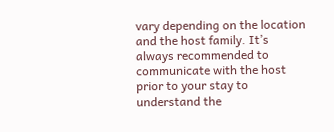vary depending on the location and the host family. It’s always recommended to communicate with the host prior to your stay to understand the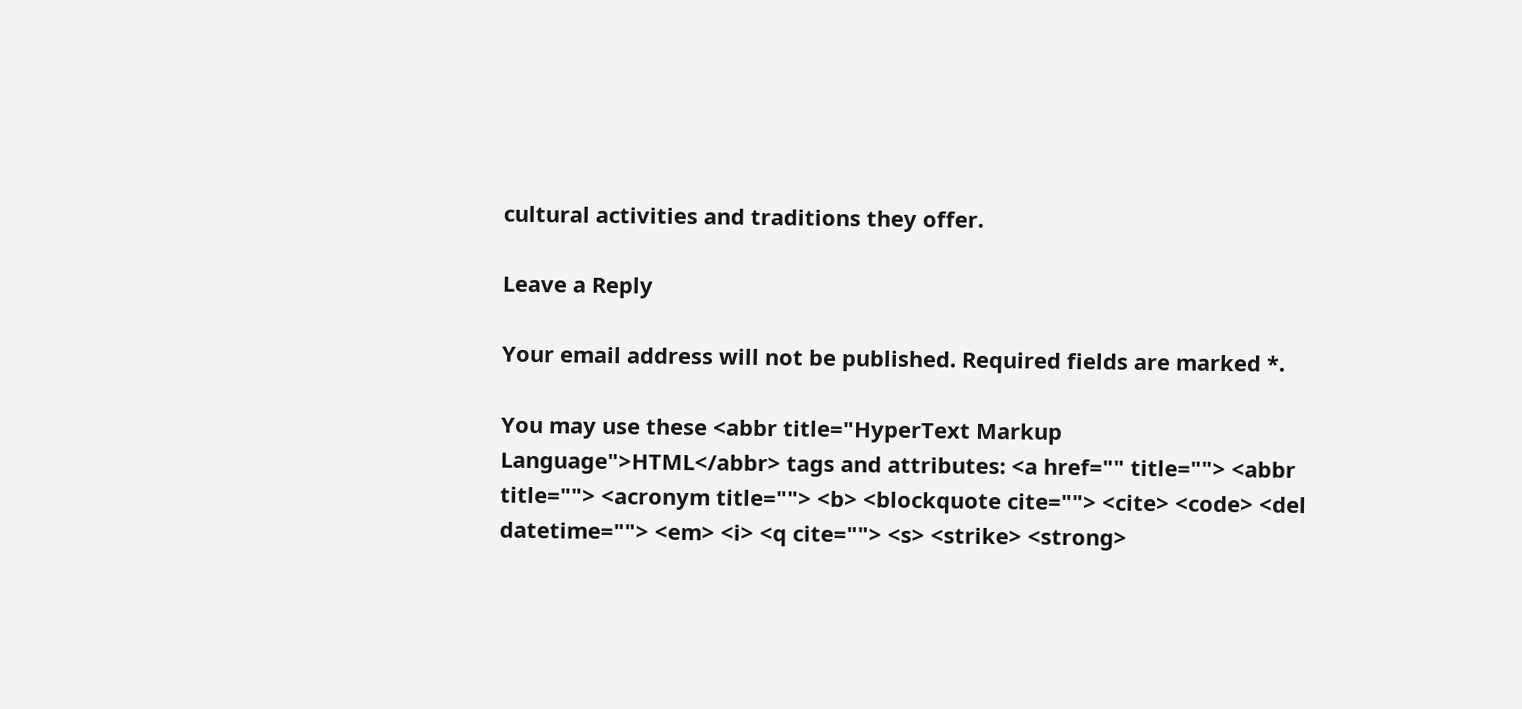cultural activities and traditions they offer.

Leave a Reply

Your email address will not be published. Required fields are marked *.

You may use these <abbr title="HyperText Markup Language">HTML</abbr> tags and attributes: <a href="" title=""> <abbr title=""> <acronym title=""> <b> <blockquote cite=""> <cite> <code> <del datetime=""> <em> <i> <q cite=""> <s> <strike> <strong>